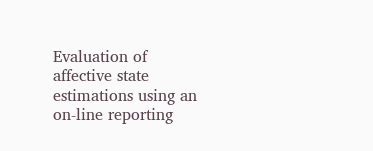Evaluation of affective state estimations using an on-line reporting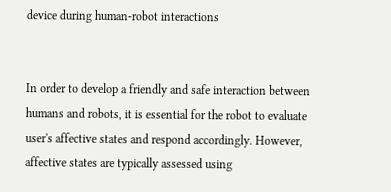device during human-robot interactions


In order to develop a friendly and safe interaction between humans and robots, it is essential for the robot to evaluate user's affective states and respond accordingly. However, affective states are typically assessed using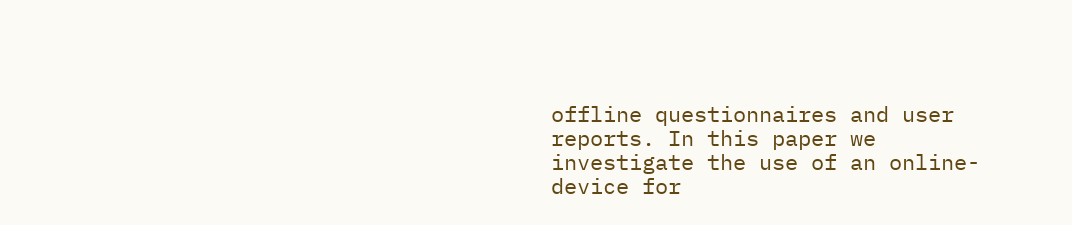offline questionnaires and user reports. In this paper we investigate the use of an online-device for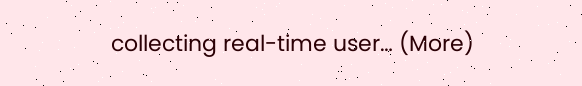collecting real-time user… (More)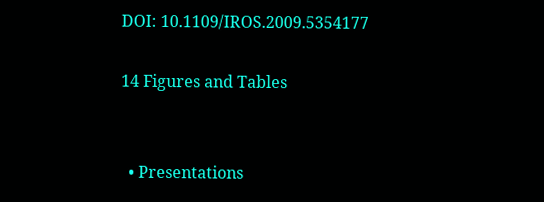DOI: 10.1109/IROS.2009.5354177

14 Figures and Tables


  • Presentations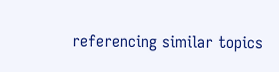referencing similar topics